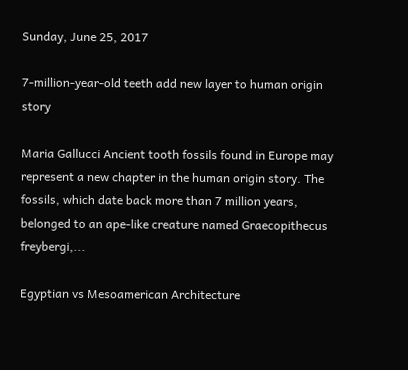Sunday, June 25, 2017

7-million-year-old teeth add new layer to human origin story

Maria Gallucci Ancient tooth fossils found in Europe may represent a new chapter in the human origin story. The fossils, which date back more than 7 million years, belonged to an ape-like creature named Graecopithecus freybergi,...

Egyptian vs Mesoamerican Architecture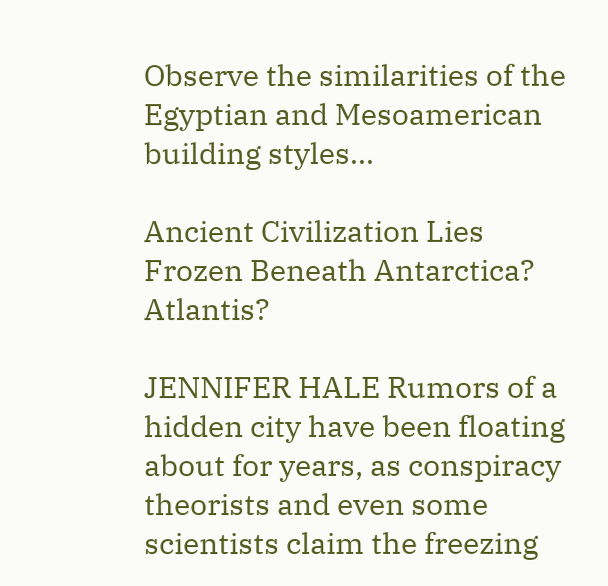Observe the similarities of the Egyptian and Mesoamerican building styles...

Ancient Civilization Lies Frozen Beneath Antarctica? Atlantis?

JENNIFER HALE Rumors of a hidden city have been floating about for years, as conspiracy theorists and even some scientists claim the freezing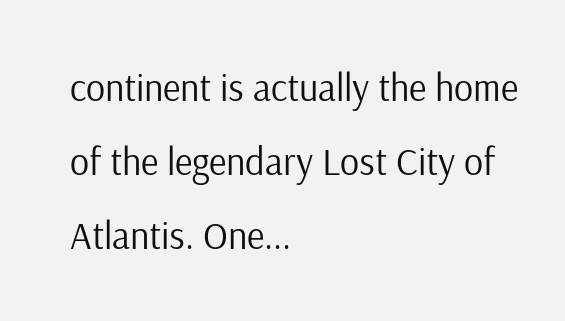continent is actually the home of the legendary Lost City of Atlantis. One...